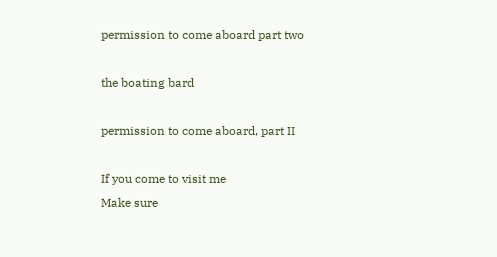permission to come aboard part two

the boating bard

permission to come aboard, part II

If you come to visit me
Make sure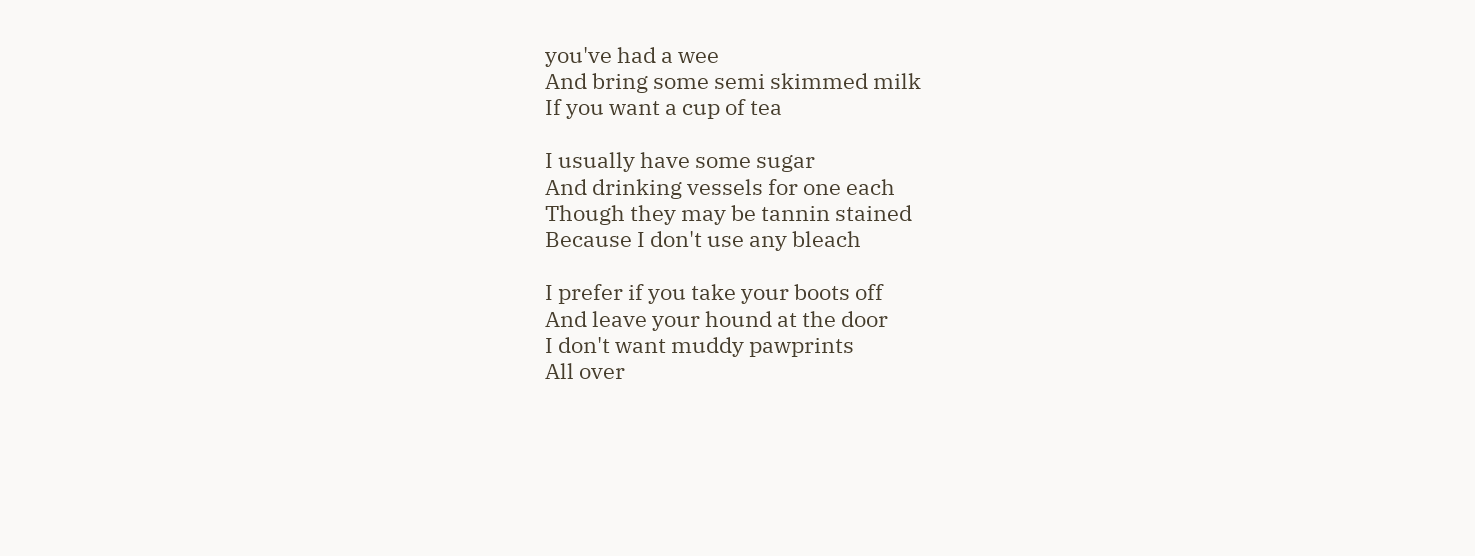you've had a wee
And bring some semi skimmed milk
If you want a cup of tea

I usually have some sugar
And drinking vessels for one each
Though they may be tannin stained
Because I don't use any bleach

I prefer if you take your boots off
And leave your hound at the door
I don't want muddy pawprints
All over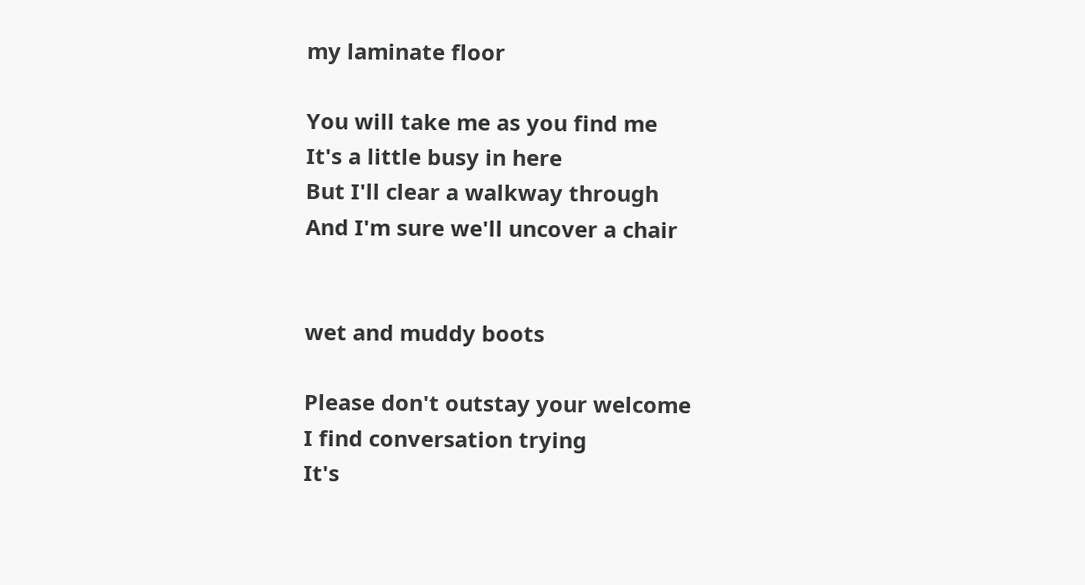my laminate floor

You will take me as you find me
It's a little busy in here
But I'll clear a walkway through
And I'm sure we'll uncover a chair


wet and muddy boots

Please don't outstay your welcome
I find conversation trying
It's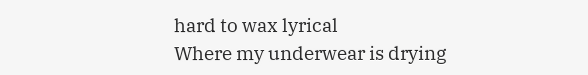hard to wax lyrical
Where my underwear is drying